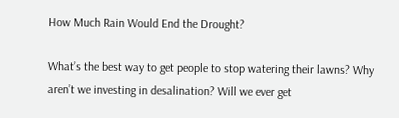How Much Rain Would End the Drought?

What’s the best way to get people to stop watering their lawns? Why aren’t we investing in desalination? Will we ever get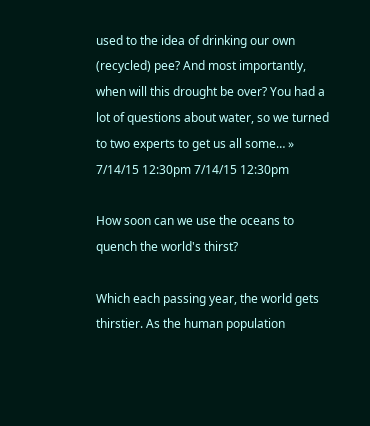used to the idea of drinking our own (recycled) pee? And most importantly, when will this drought be over? You had a lot of questions about water, so we turned to two experts to get us all some… » 7/14/15 12:30pm 7/14/15 12:30pm

How soon can we use the oceans to quench the world's thirst?

Which each passing year, the world gets thirstier. As the human population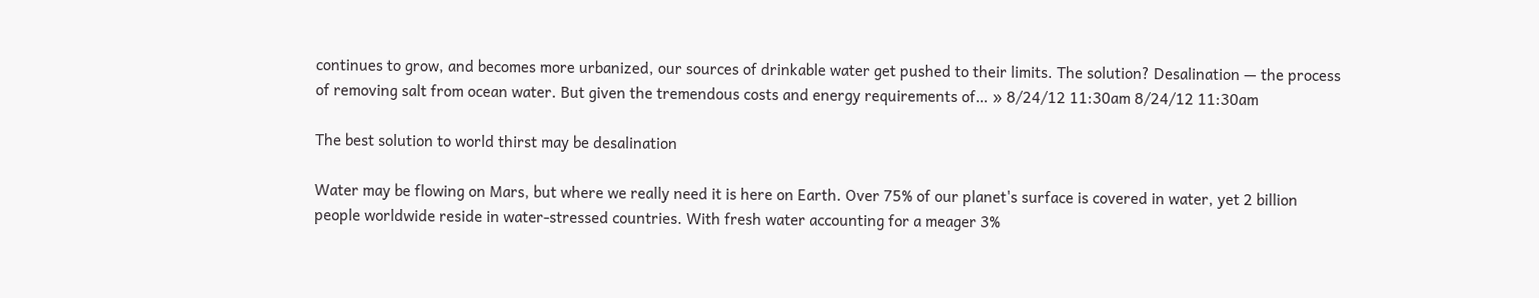continues to grow, and becomes more urbanized, our sources of drinkable water get pushed to their limits. The solution? Desalination — the process of removing salt from ocean water. But given the tremendous costs and energy requirements of… » 8/24/12 11:30am 8/24/12 11:30am

The best solution to world thirst may be desalination

Water may be flowing on Mars, but where we really need it is here on Earth. Over 75% of our planet's surface is covered in water, yet 2 billion people worldwide reside in water-stressed countries. With fresh water accounting for a meager 3%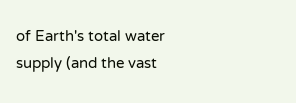of Earth's total water supply (and the vast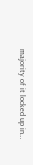majority of it locked up in…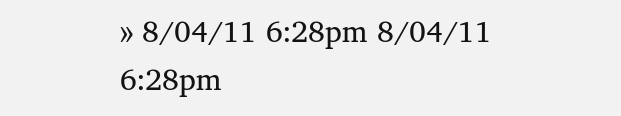» 8/04/11 6:28pm 8/04/11 6:28pm